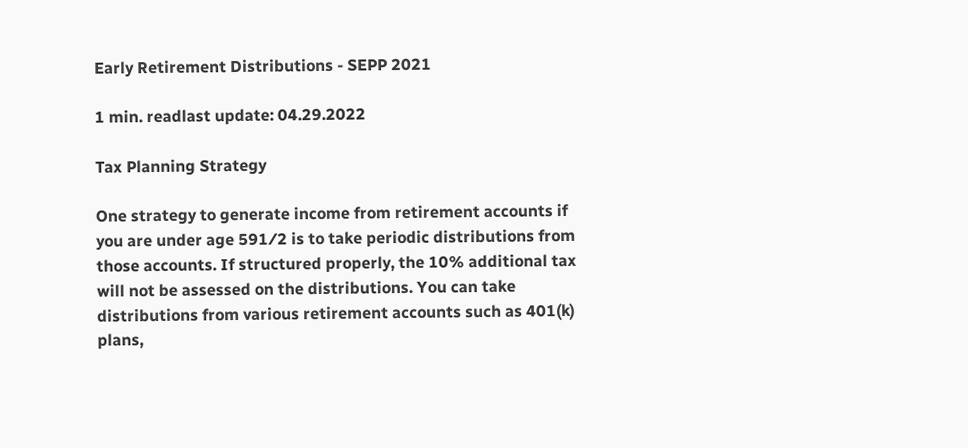Early Retirement Distributions - SEPP 2021

1 min. readlast update: 04.29.2022

Tax Planning Strategy

One strategy to generate income from retirement accounts if you are under age 591⁄2 is to take periodic distributions from those accounts. If structured properly, the 10% additional tax will not be assessed on the distributions. You can take distributions from various retirement accounts such as 401(k) plans,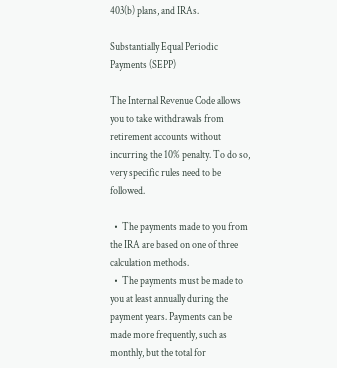403(b) plans, and IRAs.

Substantially Equal Periodic Payments (SEPP)

The Internal Revenue Code allows you to take withdrawals from retirement accounts without incurring the 10% penalty. To do so, very specific rules need to be followed.

  •  The payments made to you from the IRA are based on one of three calculation methods.
  •  The payments must be made to you at least annually during the payment years. Payments can be made more frequently, such as monthly, but the total for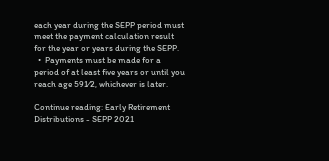each year during the SEPP period must meet the payment calculation result for the year or years during the SEPP.
  •  Payments must be made for a period of at least five years or until you reach age 591⁄2, whichever is later.

Continue reading: Early Retirement Distributions - SEPP 2021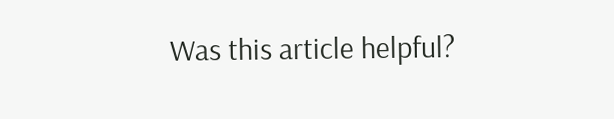Was this article helpful?